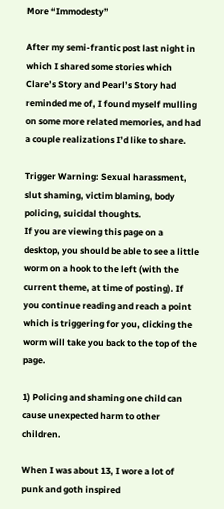More “Immodesty”

After my semi-frantic post last night in which I shared some stories which Clare’s Story and Pearl’s Story had reminded me of, I found myself mulling on some more related memories, and had a couple realizations I’d like to share.

Trigger Warning: Sexual harassment, slut shaming, victim blaming, body policing, suicidal thoughts.
If you are viewing this page on a desktop, you should be able to see a little worm on a hook to the left (with the current theme, at time of posting). If you continue reading and reach a point which is triggering for you, clicking the worm will take you back to the top of the page.

1) Policing and shaming one child can cause unexpected harm to other children.

When I was about 13, I wore a lot of punk and goth inspired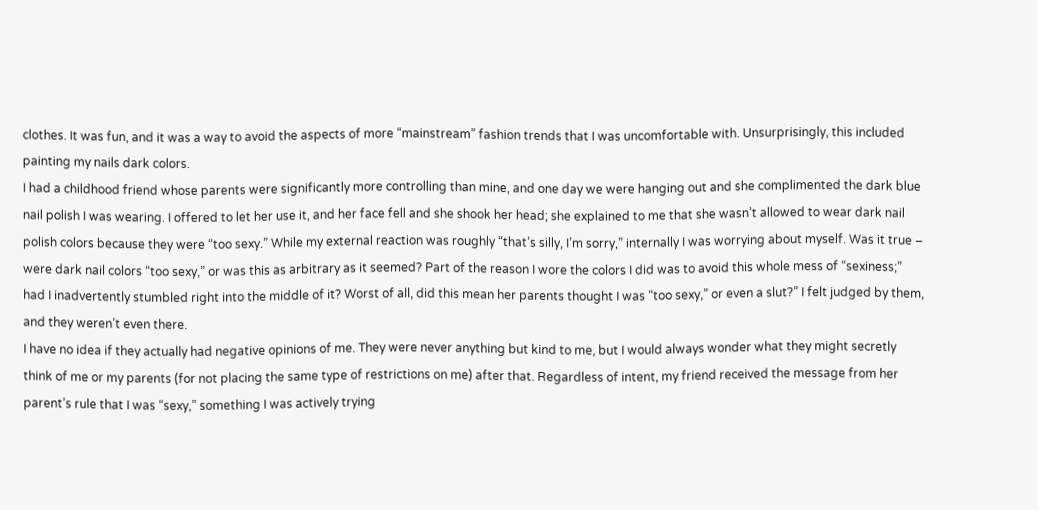clothes. It was fun, and it was a way to avoid the aspects of more “mainstream” fashion trends that I was uncomfortable with. Unsurprisingly, this included painting my nails dark colors.
I had a childhood friend whose parents were significantly more controlling than mine, and one day we were hanging out and she complimented the dark blue nail polish I was wearing. I offered to let her use it, and her face fell and she shook her head; she explained to me that she wasn’t allowed to wear dark nail polish colors because they were “too sexy.” While my external reaction was roughly “that’s silly, I’m sorry,” internally I was worrying about myself. Was it true – were dark nail colors “too sexy,” or was this as arbitrary as it seemed? Part of the reason I wore the colors I did was to avoid this whole mess of “sexiness;” had I inadvertently stumbled right into the middle of it? Worst of all, did this mean her parents thought I was “too sexy,” or even a slut?” I felt judged by them, and they weren’t even there.
I have no idea if they actually had negative opinions of me. They were never anything but kind to me, but I would always wonder what they might secretly think of me or my parents (for not placing the same type of restrictions on me) after that. Regardless of intent, my friend received the message from her parent’s rule that I was “sexy,” something I was actively trying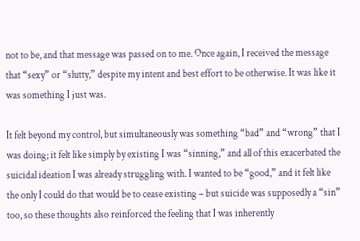not to be, and that message was passed on to me. Once again, I received the message that “sexy” or “slutty,” despite my intent and best effort to be otherwise. It was like it was something I just was.

It felt beyond my control, but simultaneously was something “bad” and “wrong” that I was doing; it felt like simply by existing I was “sinning,” and all of this exacerbated the suicidal ideation I was already struggling with. I wanted to be “good,” and it felt like the only I could do that would be to cease existing – but suicide was supposedly a “sin” too, so these thoughts also reinforced the feeling that I was inherently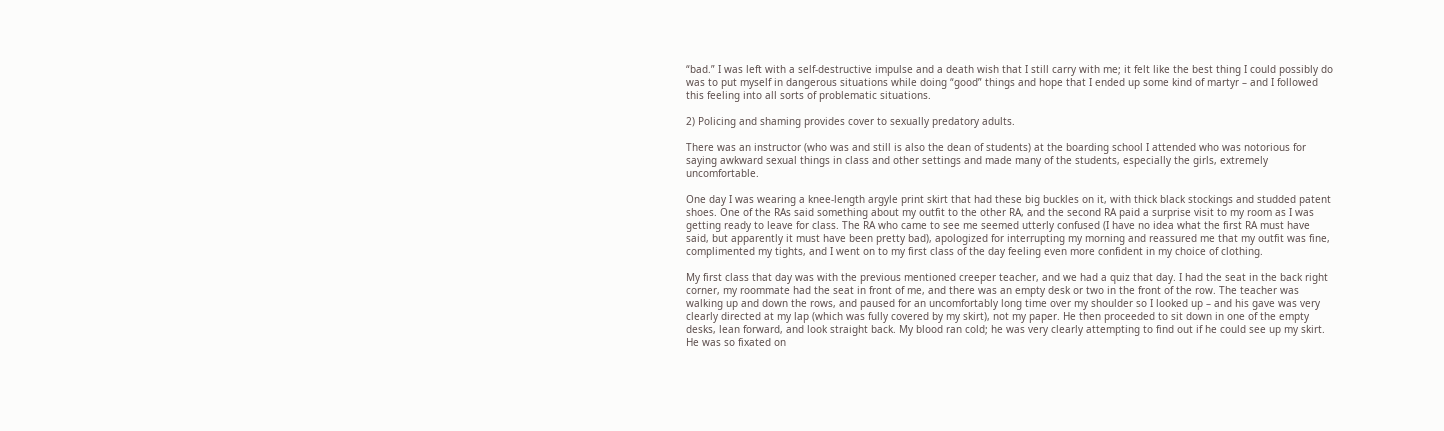“bad.” I was left with a self-destructive impulse and a death wish that I still carry with me; it felt like the best thing I could possibly do was to put myself in dangerous situations while doing “good” things and hope that I ended up some kind of martyr – and I followed this feeling into all sorts of problematic situations.

2) Policing and shaming provides cover to sexually predatory adults.

There was an instructor (who was and still is also the dean of students) at the boarding school I attended who was notorious for saying awkward sexual things in class and other settings and made many of the students, especially the girls, extremely uncomfortable.

One day I was wearing a knee-length argyle print skirt that had these big buckles on it, with thick black stockings and studded patent shoes. One of the RAs said something about my outfit to the other RA, and the second RA paid a surprise visit to my room as I was getting ready to leave for class. The RA who came to see me seemed utterly confused (I have no idea what the first RA must have said, but apparently it must have been pretty bad), apologized for interrupting my morning and reassured me that my outfit was fine, complimented my tights, and I went on to my first class of the day feeling even more confident in my choice of clothing.

My first class that day was with the previous mentioned creeper teacher, and we had a quiz that day. I had the seat in the back right corner, my roommate had the seat in front of me, and there was an empty desk or two in the front of the row. The teacher was walking up and down the rows, and paused for an uncomfortably long time over my shoulder so I looked up – and his gave was very clearly directed at my lap (which was fully covered by my skirt), not my paper. He then proceeded to sit down in one of the empty desks, lean forward, and look straight back. My blood ran cold; he was very clearly attempting to find out if he could see up my skirt. He was so fixated on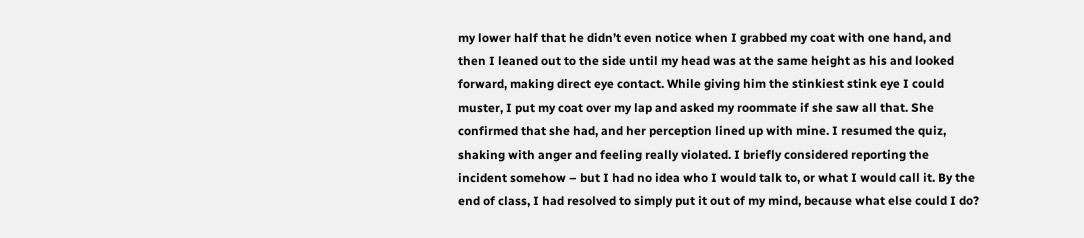my lower half that he didn’t even notice when I grabbed my coat with one hand, and then I leaned out to the side until my head was at the same height as his and looked forward, making direct eye contact. While giving him the stinkiest stink eye I could muster, I put my coat over my lap and asked my roommate if she saw all that. She confirmed that she had, and her perception lined up with mine. I resumed the quiz, shaking with anger and feeling really violated. I briefly considered reporting the incident somehow – but I had no idea who I would talk to, or what I would call it. By the end of class, I had resolved to simply put it out of my mind, because what else could I do?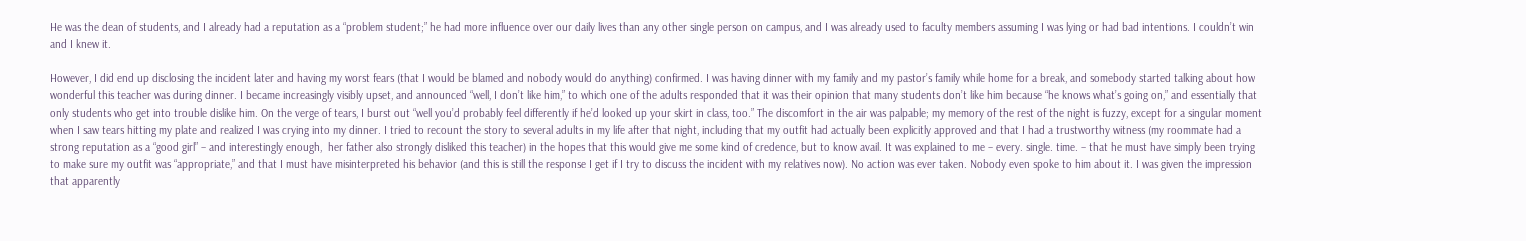He was the dean of students, and I already had a reputation as a “problem student;” he had more influence over our daily lives than any other single person on campus, and I was already used to faculty members assuming I was lying or had bad intentions. I couldn’t win and I knew it.

However, I did end up disclosing the incident later and having my worst fears (that I would be blamed and nobody would do anything) confirmed. I was having dinner with my family and my pastor’s family while home for a break, and somebody started talking about how wonderful this teacher was during dinner. I became increasingly visibly upset, and announced “well, I don’t like him,” to which one of the adults responded that it was their opinion that many students don’t like him because “he knows what’s going on,” and essentially that only students who get into trouble dislike him. On the verge of tears, I burst out “well you’d probably feel differently if he’d looked up your skirt in class, too.” The discomfort in the air was palpable; my memory of the rest of the night is fuzzy, except for a singular moment when I saw tears hitting my plate and realized I was crying into my dinner. I tried to recount the story to several adults in my life after that night, including that my outfit had actually been explicitly approved and that I had a trustworthy witness (my roommate had a strong reputation as a “good girl” – and interestingly enough,  her father also strongly disliked this teacher) in the hopes that this would give me some kind of credence, but to know avail. It was explained to me – every. single. time. – that he must have simply been trying to make sure my outfit was “appropriate,” and that I must have misinterpreted his behavior (and this is still the response I get if I try to discuss the incident with my relatives now). No action was ever taken. Nobody even spoke to him about it. I was given the impression that apparently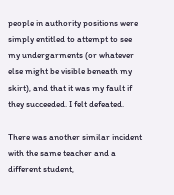people in authority positions were simply entitled to attempt to see my undergarments (or whatever else might be visible beneath my skirt), and that it was my fault if they succeeded. I felt defeated.

There was another similar incident with the same teacher and a different student,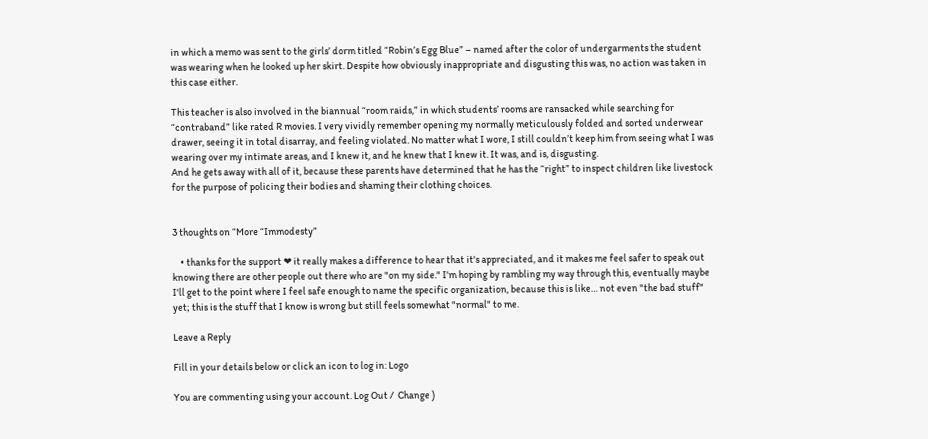in which a memo was sent to the girls’ dorm titled “Robin’s Egg Blue” – named after the color of undergarments the student was wearing when he looked up her skirt. Despite how obviously inappropriate and disgusting this was, no action was taken in this case either.

This teacher is also involved in the biannual “room raids,” in which students’ rooms are ransacked while searching for “contraband” like rated R movies. I very vividly remember opening my normally meticulously folded and sorted underwear drawer, seeing it in total disarray, and feeling violated. No matter what I wore, I still couldn’t keep him from seeing what I was wearing over my intimate areas, and I knew it, and he knew that I knew it. It was, and is, disgusting.
And he gets away with all of it, because these parents have determined that he has the “right” to inspect children like livestock for the purpose of policing their bodies and shaming their clothing choices.


3 thoughts on “More “Immodesty”

    • thanks for the support ❤ it really makes a difference to hear that it's appreciated, and it makes me feel safer to speak out knowing there are other people out there who are "on my side." I'm hoping by rambling my way through this, eventually maybe I'll get to the point where I feel safe enough to name the specific organization, because this is like… not even "the bad stuff" yet; this is the stuff that I know is wrong but still feels somewhat "normal" to me.

Leave a Reply

Fill in your details below or click an icon to log in: Logo

You are commenting using your account. Log Out /  Change )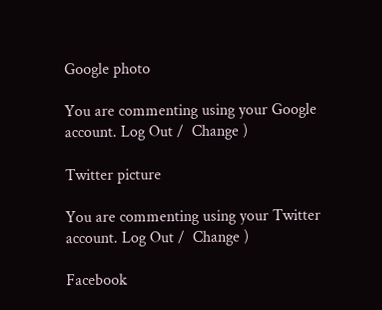Google photo

You are commenting using your Google account. Log Out /  Change )

Twitter picture

You are commenting using your Twitter account. Log Out /  Change )

Facebook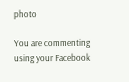photo

You are commenting using your Facebook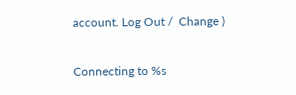account. Log Out /  Change )

Connecting to %s